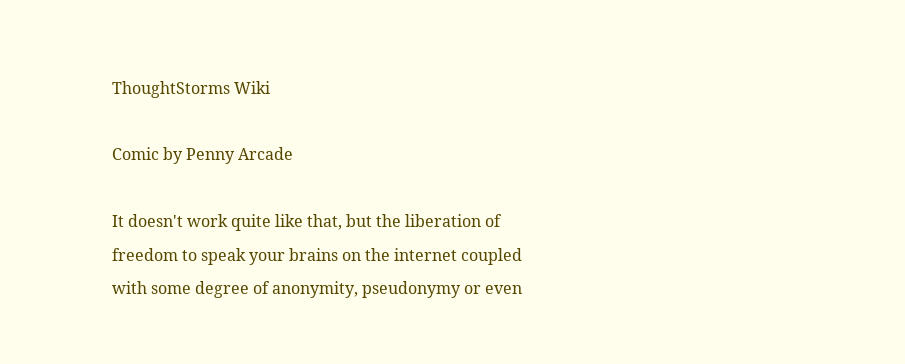ThoughtStorms Wiki

Comic by Penny Arcade

It doesn't work quite like that, but the liberation of freedom to speak your brains on the internet coupled with some degree of anonymity, pseudonymy or even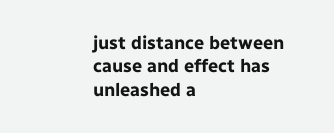just distance between cause and effect has unleashed a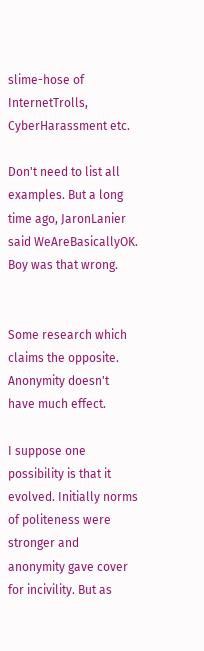slime-hose of InternetTrolls, CyberHarassment etc.

Don't need to list all examples. But a long time ago, JaronLanier said WeAreBasicallyOK. Boy was that wrong.


Some research which claims the opposite. Anonymity doesn't have much effect.

I suppose one possibility is that it evolved. Initially norms of politeness were stronger and anonymity gave cover for incivility. But as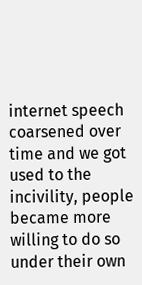internet speech coarsened over time and we got used to the incivility, people became more willing to do so under their own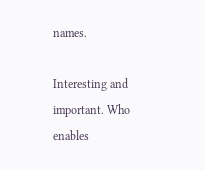names.

Interesting and important. Who enables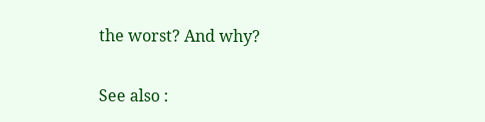the worst? And why?

See also :